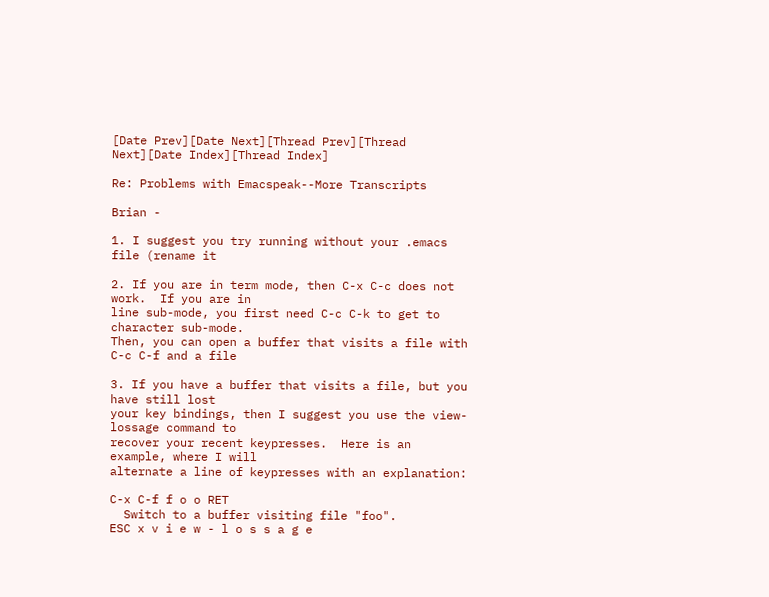[Date Prev][Date Next][Thread Prev][Thread Next][Date Index][Thread Index]

Re: Problems with Emacspeak--More Transcripts

Brian -

1. I suggest you try running without your .emacs file (rename it

2. If you are in term mode, then C-x C-c does not work.  If you are in
line sub-mode, you first need C-c C-k to get to character sub-mode.
Then, you can open a buffer that visits a file with C-c C-f and a file

3. If you have a buffer that visits a file, but you have still lost
your key bindings, then I suggest you use the view-lossage command to
recover your recent keypresses.  Here is an example, where I will
alternate a line of keypresses with an explanation:

C-x C-f f o o RET
  Switch to a buffer visiting file "foo".
ESC x v i e w - l o s s a g e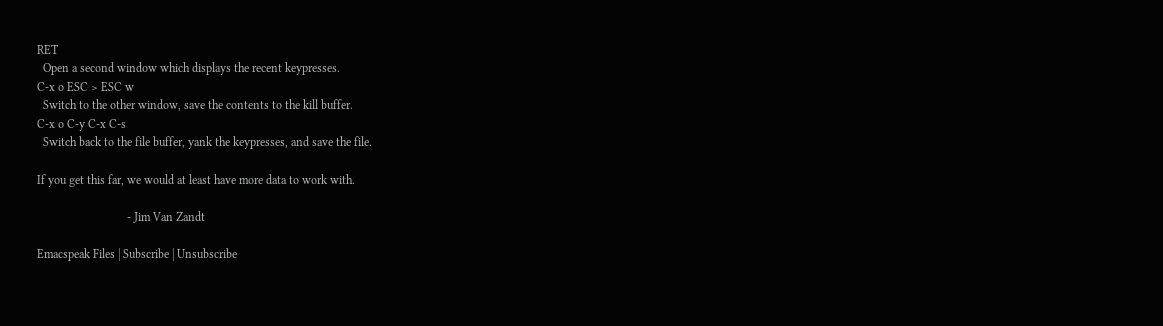RET
  Open a second window which displays the recent keypresses.
C-x o ESC > ESC w
  Switch to the other window, save the contents to the kill buffer.
C-x o C-y C-x C-s
  Switch back to the file buffer, yank the keypresses, and save the file.

If you get this far, we would at least have more data to work with.

                              - Jim Van Zandt

Emacspeak Files | Subscribe | Unsubscribe